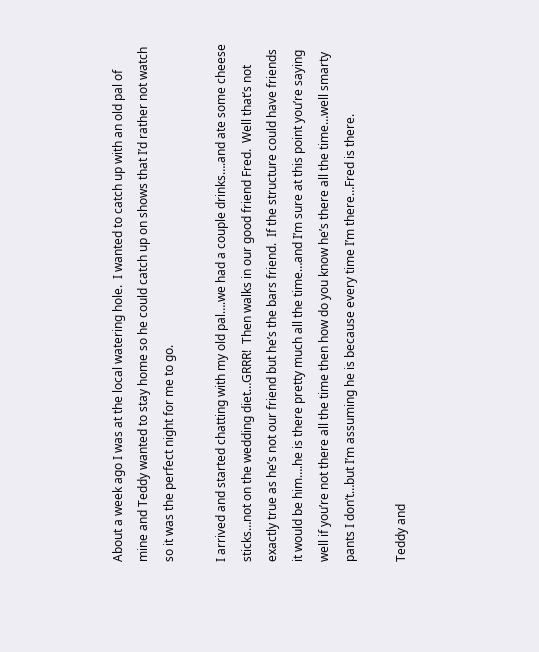About a week ago I was at the local watering hole.  I wanted to catch up with an old pal of mine and Teddy wanted to stay home so he could catch up on shows that I’d rather not watch so it was the perfect night for me to go.

I arrived and started chatting with my old pal….we had a couple drinks….and ate some cheese sticks…not on the wedding diet…GRRR!  Then walks in our good friend Fred.  Well that’s not exactly true as he’s not our friend but he’s the bars friend.  If the structure could have friends it would be him….he is there pretty much all the time…and I’m sure at this point you’re saying well if you’re not there all the time then how do you know he’s there all the time…well smarty pants I don’t…but I’m assuming he is because every time I’m there…Fred is there.

Teddy and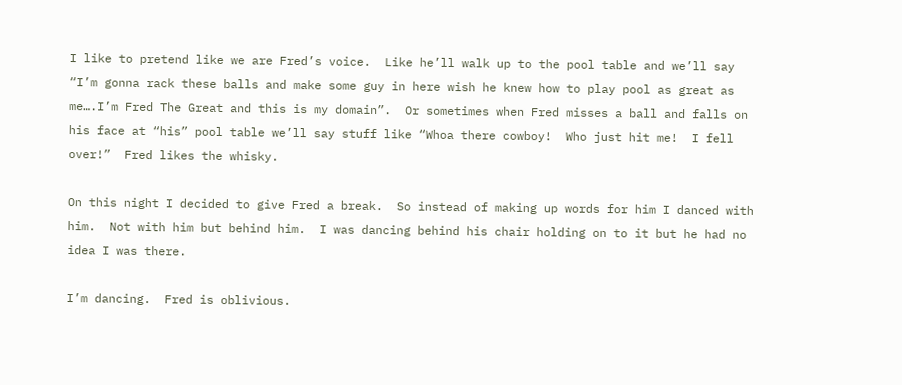I like to pretend like we are Fred’s voice.  Like he’ll walk up to the pool table and we’ll say “I’m gonna rack these balls and make some guy in here wish he knew how to play pool as great as me….I’m Fred The Great and this is my domain”.  Or sometimes when Fred misses a ball and falls on his face at “his” pool table we’ll say stuff like “Whoa there cowboy!  Who just hit me!  I fell over!”  Fred likes the whisky.

On this night I decided to give Fred a break.  So instead of making up words for him I danced with him.  Not with him but behind him.  I was dancing behind his chair holding on to it but he had no idea I was there.

I’m dancing.  Fred is oblivious.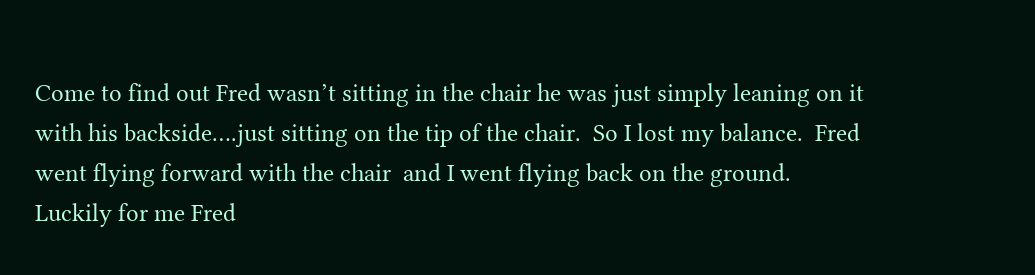Come to find out Fred wasn’t sitting in the chair he was just simply leaning on it with his backside….just sitting on the tip of the chair.  So I lost my balance.  Fred went flying forward with the chair  and I went flying back on the ground.  Luckily for me Fred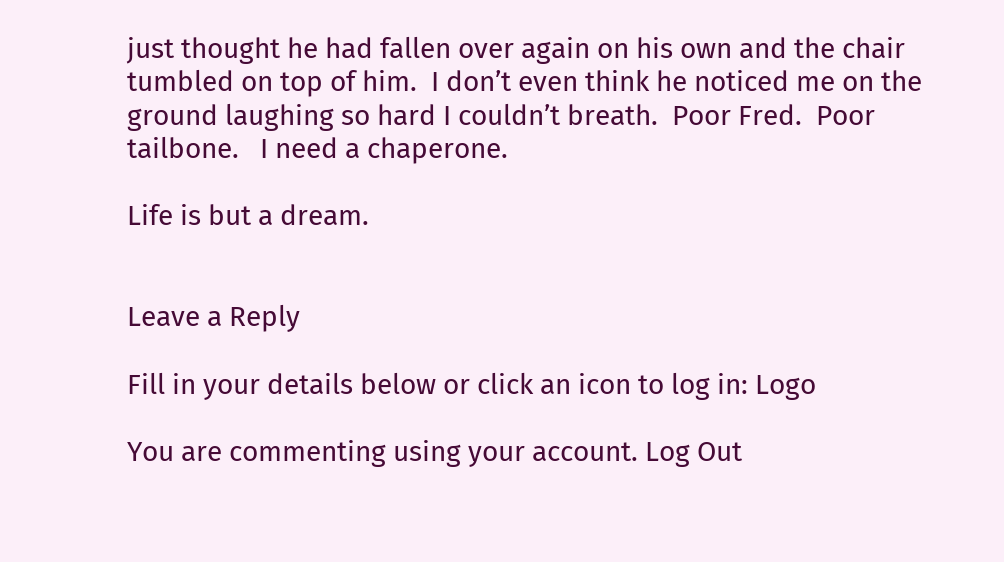just thought he had fallen over again on his own and the chair tumbled on top of him.  I don’t even think he noticed me on the ground laughing so hard I couldn’t breath.  Poor Fred.  Poor tailbone.   I need a chaperone.

Life is but a dream.


Leave a Reply

Fill in your details below or click an icon to log in: Logo

You are commenting using your account. Log Out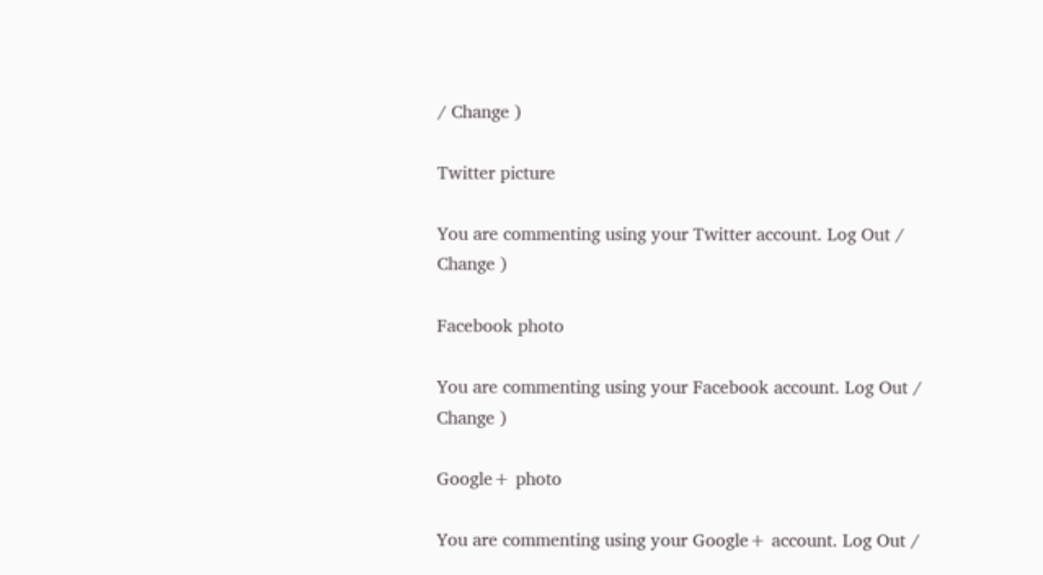/ Change )

Twitter picture

You are commenting using your Twitter account. Log Out / Change )

Facebook photo

You are commenting using your Facebook account. Log Out / Change )

Google+ photo

You are commenting using your Google+ account. Log Out /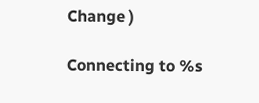Change )

Connecting to %s